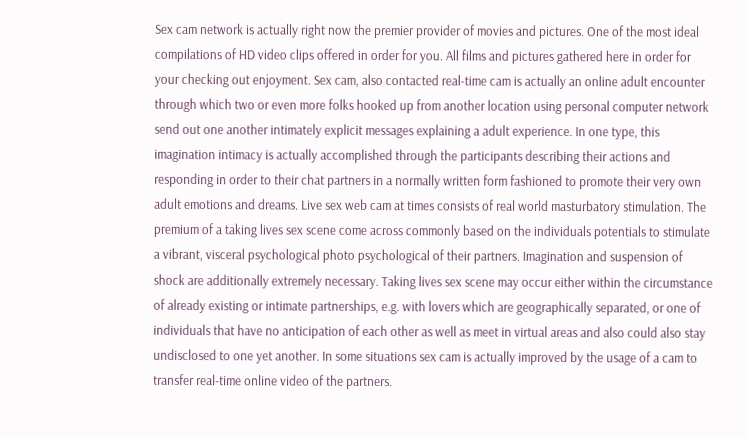Sex cam network is actually right now the premier provider of movies and pictures. One of the most ideal compilations of HD video clips offered in order for you. All films and pictures gathered here in order for your checking out enjoyment. Sex cam, also contacted real-time cam is actually an online adult encounter through which two or even more folks hooked up from another location using personal computer network send out one another intimately explicit messages explaining a adult experience. In one type, this imagination intimacy is actually accomplished through the participants describing their actions and responding in order to their chat partners in a normally written form fashioned to promote their very own adult emotions and dreams. Live sex web cam at times consists of real world masturbatory stimulation. The premium of a taking lives sex scene come across commonly based on the individuals potentials to stimulate a vibrant, visceral psychological photo psychological of their partners. Imagination and suspension of shock are additionally extremely necessary. Taking lives sex scene may occur either within the circumstance of already existing or intimate partnerships, e.g. with lovers which are geographically separated, or one of individuals that have no anticipation of each other as well as meet in virtual areas and also could also stay undisclosed to one yet another. In some situations sex cam is actually improved by the usage of a cam to transfer real-time online video of the partners.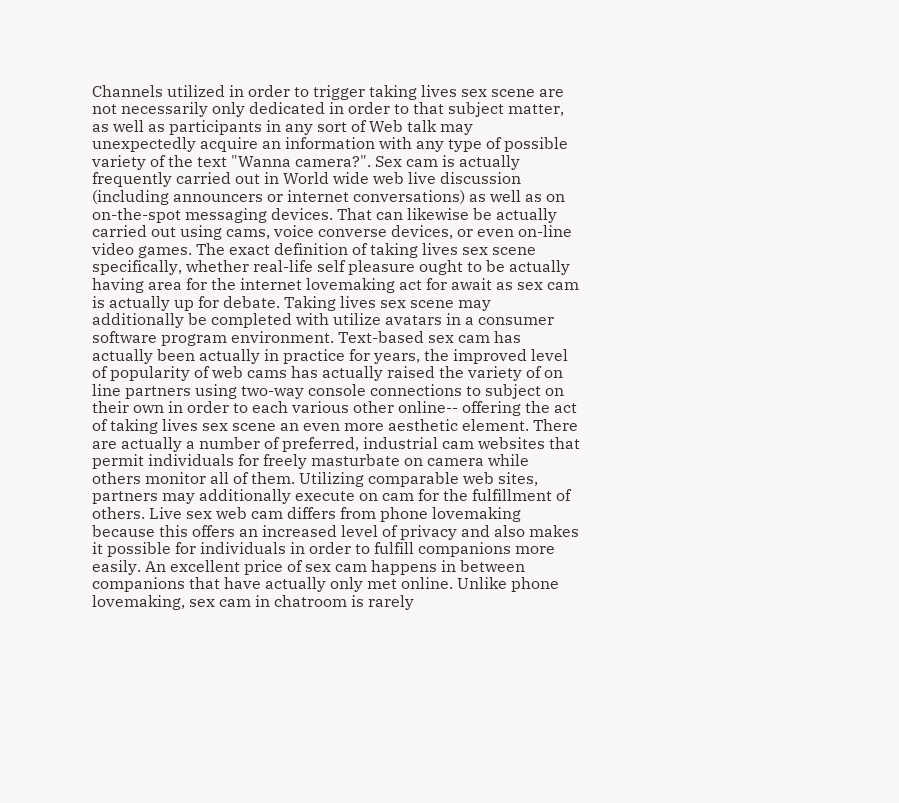Channels utilized in order to trigger taking lives sex scene are not necessarily only dedicated in order to that subject matter, as well as participants in any sort of Web talk may unexpectedly acquire an information with any type of possible variety of the text "Wanna camera?". Sex cam is actually frequently carried out in World wide web live discussion (including announcers or internet conversations) as well as on on-the-spot messaging devices. That can likewise be actually carried out using cams, voice converse devices, or even on-line video games. The exact definition of taking lives sex scene specifically, whether real-life self pleasure ought to be actually having area for the internet lovemaking act for await as sex cam is actually up for debate. Taking lives sex scene may additionally be completed with utilize avatars in a consumer software program environment. Text-based sex cam has actually been actually in practice for years, the improved level of popularity of web cams has actually raised the variety of on line partners using two-way console connections to subject on their own in order to each various other online-- offering the act of taking lives sex scene an even more aesthetic element. There are actually a number of preferred, industrial cam websites that permit individuals for freely masturbate on camera while others monitor all of them. Utilizing comparable web sites, partners may additionally execute on cam for the fulfillment of others. Live sex web cam differs from phone lovemaking because this offers an increased level of privacy and also makes it possible for individuals in order to fulfill companions more easily. An excellent price of sex cam happens in between companions that have actually only met online. Unlike phone lovemaking, sex cam in chatroom is rarely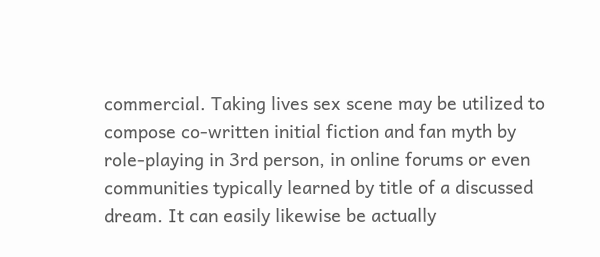commercial. Taking lives sex scene may be utilized to compose co-written initial fiction and fan myth by role-playing in 3rd person, in online forums or even communities typically learned by title of a discussed dream. It can easily likewise be actually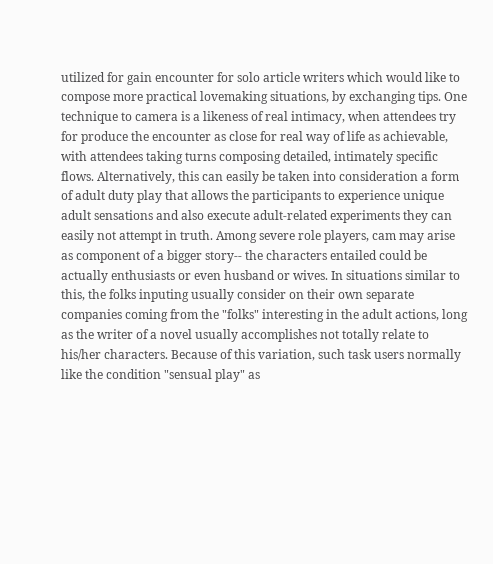utilized for gain encounter for solo article writers which would like to compose more practical lovemaking situations, by exchanging tips. One technique to camera is a likeness of real intimacy, when attendees try for produce the encounter as close for real way of life as achievable, with attendees taking turns composing detailed, intimately specific flows. Alternatively, this can easily be taken into consideration a form of adult duty play that allows the participants to experience unique adult sensations and also execute adult-related experiments they can easily not attempt in truth. Among severe role players, cam may arise as component of a bigger story-- the characters entailed could be actually enthusiasts or even husband or wives. In situations similar to this, the folks inputing usually consider on their own separate companies coming from the "folks" interesting in the adult actions, long as the writer of a novel usually accomplishes not totally relate to his/her characters. Because of this variation, such task users normally like the condition "sensual play" as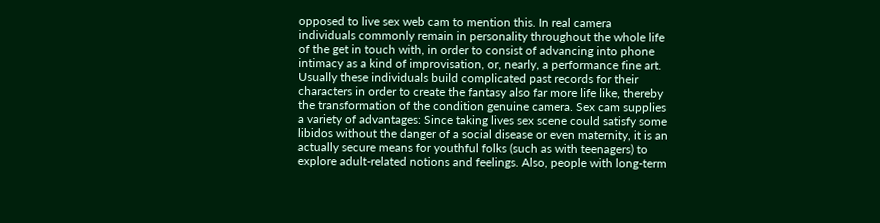opposed to live sex web cam to mention this. In real camera individuals commonly remain in personality throughout the whole life of the get in touch with, in order to consist of advancing into phone intimacy as a kind of improvisation, or, nearly, a performance fine art. Usually these individuals build complicated past records for their characters in order to create the fantasy also far more life like, thereby the transformation of the condition genuine camera. Sex cam supplies a variety of advantages: Since taking lives sex scene could satisfy some libidos without the danger of a social disease or even maternity, it is an actually secure means for youthful folks (such as with teenagers) to explore adult-related notions and feelings. Also, people with long-term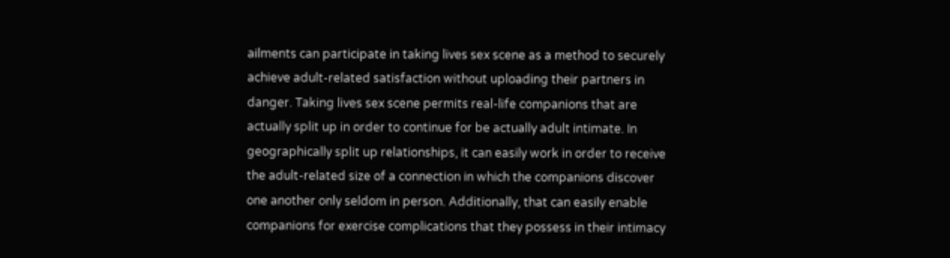ailments can participate in taking lives sex scene as a method to securely achieve adult-related satisfaction without uploading their partners in danger. Taking lives sex scene permits real-life companions that are actually split up in order to continue for be actually adult intimate. In geographically split up relationships, it can easily work in order to receive the adult-related size of a connection in which the companions discover one another only seldom in person. Additionally, that can easily enable companions for exercise complications that they possess in their intimacy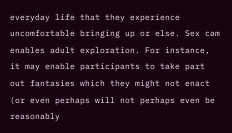everyday life that they experience uncomfortable bringing up or else. Sex cam enables adult exploration. For instance, it may enable participants to take part out fantasies which they might not enact (or even perhaps will not perhaps even be reasonably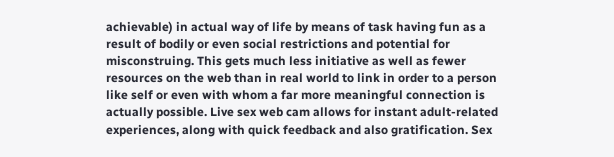achievable) in actual way of life by means of task having fun as a result of bodily or even social restrictions and potential for misconstruing. This gets much less initiative as well as fewer resources on the web than in real world to link in order to a person like self or even with whom a far more meaningful connection is actually possible. Live sex web cam allows for instant adult-related experiences, along with quick feedback and also gratification. Sex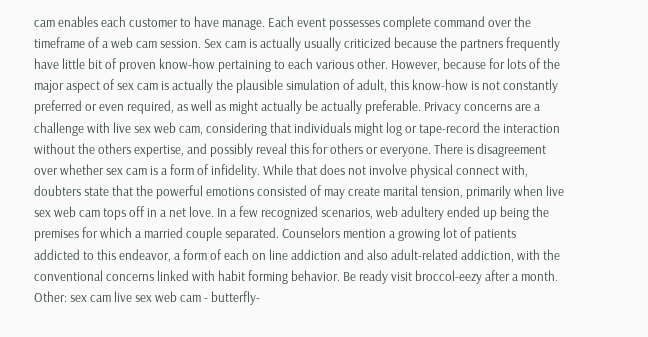cam enables each customer to have manage. Each event possesses complete command over the timeframe of a web cam session. Sex cam is actually usually criticized because the partners frequently have little bit of proven know-how pertaining to each various other. However, because for lots of the major aspect of sex cam is actually the plausible simulation of adult, this know-how is not constantly preferred or even required, as well as might actually be actually preferable. Privacy concerns are a challenge with live sex web cam, considering that individuals might log or tape-record the interaction without the others expertise, and possibly reveal this for others or everyone. There is disagreement over whether sex cam is a form of infidelity. While that does not involve physical connect with, doubters state that the powerful emotions consisted of may create marital tension, primarily when live sex web cam tops off in a net love. In a few recognized scenarios, web adultery ended up being the premises for which a married couple separated. Counselors mention a growing lot of patients addicted to this endeavor, a form of each on line addiction and also adult-related addiction, with the conventional concerns linked with habit forming behavior. Be ready visit broccol-eezy after a month.
Other: sex cam live sex web cam - butterfly-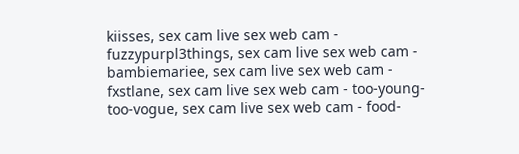kiisses, sex cam live sex web cam - fuzzypurpl3things, sex cam live sex web cam - bambiemariee, sex cam live sex web cam - fxstlane, sex cam live sex web cam - too-young-too-vogue, sex cam live sex web cam - food-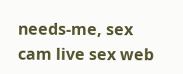needs-me, sex cam live sex web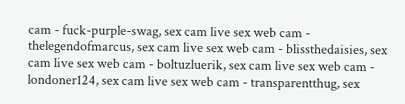cam - fuck-purple-swag, sex cam live sex web cam - thelegendofmarcus, sex cam live sex web cam - blissthedaisies, sex cam live sex web cam - boltuzluerik, sex cam live sex web cam - londoner124, sex cam live sex web cam - transparentthug, sex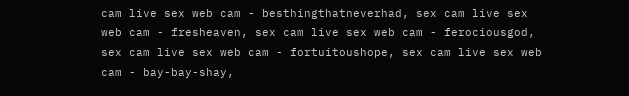cam live sex web cam - besthingthatneverhad, sex cam live sex web cam - fresheaven, sex cam live sex web cam - ferociousgod, sex cam live sex web cam - fortuitoushope, sex cam live sex web cam - bay-bay-shay,